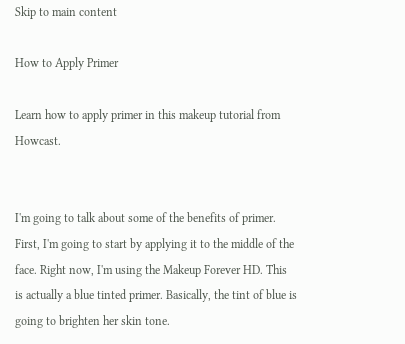Skip to main content

How to Apply Primer

Learn how to apply primer in this makeup tutorial from Howcast.


I'm going to talk about some of the benefits of primer. First, I'm going to start by applying it to the middle of the face. Right now, I'm using the Makeup Forever HD. This is actually a blue tinted primer. Basically, the tint of blue is going to brighten her skin tone.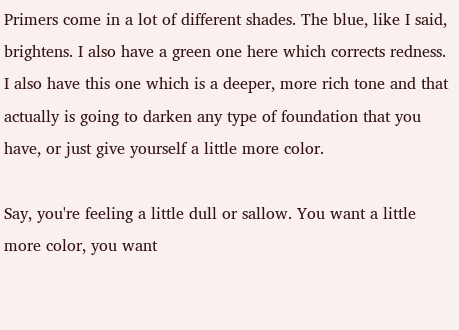Primers come in a lot of different shades. The blue, like I said, brightens. I also have a green one here which corrects redness. I also have this one which is a deeper, more rich tone and that actually is going to darken any type of foundation that you have, or just give yourself a little more color.

Say, you're feeling a little dull or sallow. You want a little more color, you want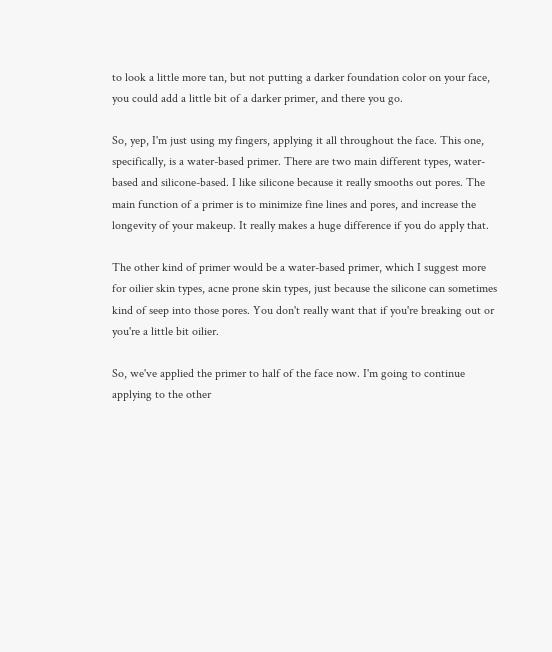to look a little more tan, but not putting a darker foundation color on your face, you could add a little bit of a darker primer, and there you go.

So, yep, I'm just using my fingers, applying it all throughout the face. This one, specifically, is a water-based primer. There are two main different types, water-based and silicone-based. I like silicone because it really smooths out pores. The main function of a primer is to minimize fine lines and pores, and increase the longevity of your makeup. It really makes a huge difference if you do apply that.

The other kind of primer would be a water-based primer, which I suggest more for oilier skin types, acne prone skin types, just because the silicone can sometimes kind of seep into those pores. You don't really want that if you're breaking out or you're a little bit oilier.

So, we've applied the primer to half of the face now. I'm going to continue applying to the other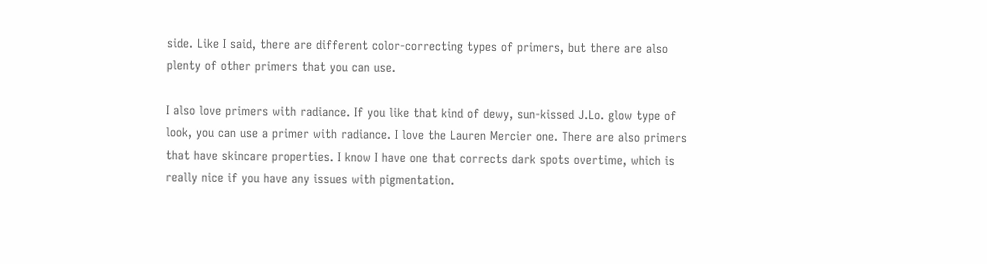side. Like I said, there are different color-correcting types of primers, but there are also plenty of other primers that you can use.

I also love primers with radiance. If you like that kind of dewy, sun-kissed J.Lo. glow type of look, you can use a primer with radiance. I love the Lauren Mercier one. There are also primers that have skincare properties. I know I have one that corrects dark spots overtime, which is really nice if you have any issues with pigmentation.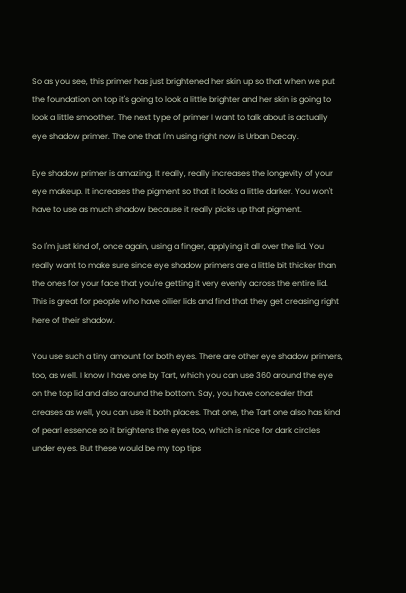So as you see, this primer has just brightened her skin up so that when we put the foundation on top it's going to look a little brighter and her skin is going to look a little smoother. The next type of primer I want to talk about is actually eye shadow primer. The one that I'm using right now is Urban Decay.

Eye shadow primer is amazing. It really, really increases the longevity of your eye makeup. It increases the pigment so that it looks a little darker. You won't have to use as much shadow because it really picks up that pigment.

So I'm just kind of, once again, using a finger, applying it all over the lid. You really want to make sure since eye shadow primers are a little bit thicker than the ones for your face that you're getting it very evenly across the entire lid. This is great for people who have oilier lids and find that they get creasing right here of their shadow.

You use such a tiny amount for both eyes. There are other eye shadow primers, too, as well. I know I have one by Tart, which you can use 360 around the eye on the top lid and also around the bottom. Say, you have concealer that creases as well, you can use it both places. That one, the Tart one also has kind of pearl essence so it brightens the eyes too, which is nice for dark circles under eyes. But these would be my top tips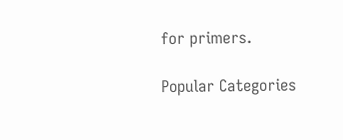for primers.

Popular Categories